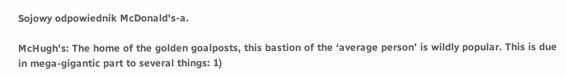Sojowy odpowiednik McDonald's-a.

McHugh's: The home of the golden goalposts, this bastion of the ‘average person’ is wildly popular. This is due in mega-gigantic part to several things: 1)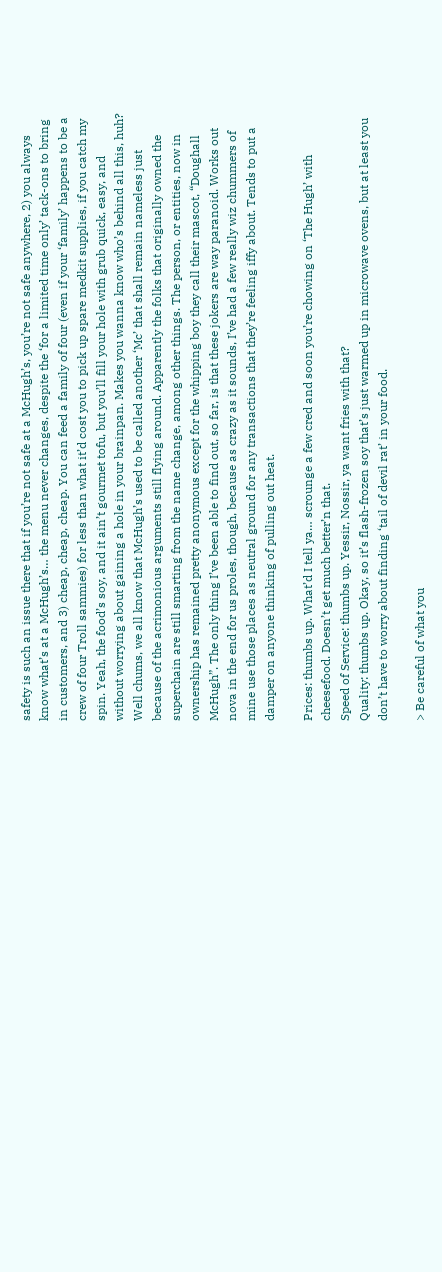safety is such an issue there that if you’re not safe at a McHugh’s, you’re not safe anywhere, 2) you always know what’s at a McHugh’s… the menu never changes, despite the ‘for a limited time only’ tack-ons to bring in customers, and 3) cheap, cheap, cheap. You can feed a family of four (even if your ‘family’ happens to be a crew of four Troll sammies) for less than what it’d cost you to pick up spare medkit supplies, if you catch my spin. Yeah, the food’s soy, and it ain’t gourmet tofu, but you’ll fill your hole with grub quick, easy, and without worrying about gaining a hole in your brainpan. Makes you wanna know who’s behind all this, huh? Well chums, we all know that McHugh’s used to be called another ‘Mc’ that shall remain nameless just because of the acrimonious arguments still flying around. Apparently the folks that originally owned the superchain are still smarting from the name change, among other things. The person, or entities, now in ownership has remained pretty anonymous except for the whipping boy they call their mascot, “Doughall McHugh”. The only thing I’ve been able to find out, so far, is that these jokers are way paranoid. Works out nova in the end for us proles, though, because as crazy as it sounds, I’ve had a few really wiz chummers of mine use those places as neutral ground for any transactions that they’re feeling iffy about. Tends to put a damper on anyone thinking of pulling out heat.

Prices: thumbs up. What’d I tell ya… scrounge a few cred and soon you’re chowing on ‘The Hugh’ with cheesefood. Doesn’t get much better’n that.
Speed of Service: thumbs up. Yessir, Nossir, ya want fries with that?
Quality: thumbs up. Okay, so it’s flash-frozen soy that’s just warmed up in microwave ovens, but at least you don’t have to worry about finding ‘tail of devil rat’ in your food.

> Be careful of what you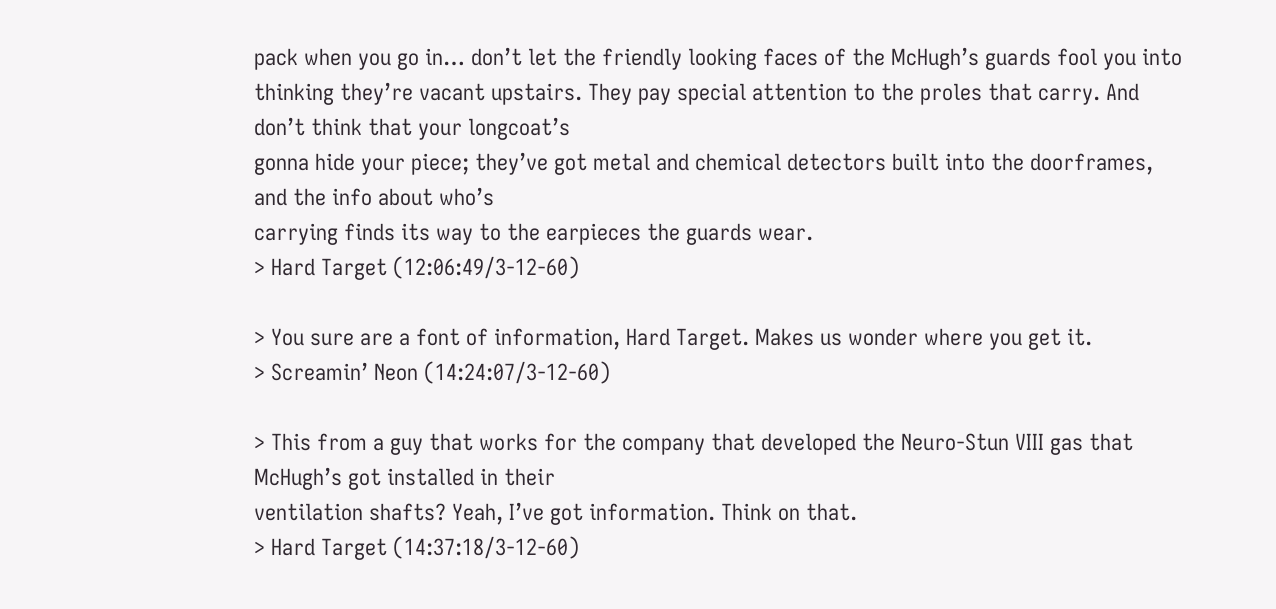pack when you go in… don’t let the friendly looking faces of the McHugh’s guards fool you into
thinking they’re vacant upstairs. They pay special attention to the proles that carry. And don’t think that your longcoat’s
gonna hide your piece; they’ve got metal and chemical detectors built into the doorframes, and the info about who’s
carrying finds its way to the earpieces the guards wear.
> Hard Target (12:06:49/3-12-60)

> You sure are a font of information, Hard Target. Makes us wonder where you get it.
> Screamin’ Neon (14:24:07/3-12-60)

> This from a guy that works for the company that developed the Neuro-Stun VIII gas that McHugh’s got installed in their
ventilation shafts? Yeah, I’ve got information. Think on that.
> Hard Target (14:37:18/3-12-60)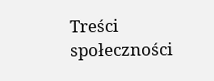Treści społeczności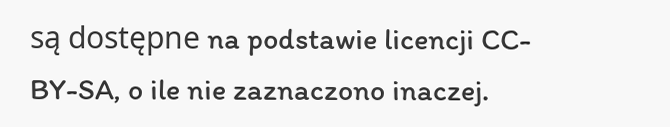są dostępne na podstawie licencji CC-BY-SA, o ile nie zaznaczono inaczej.